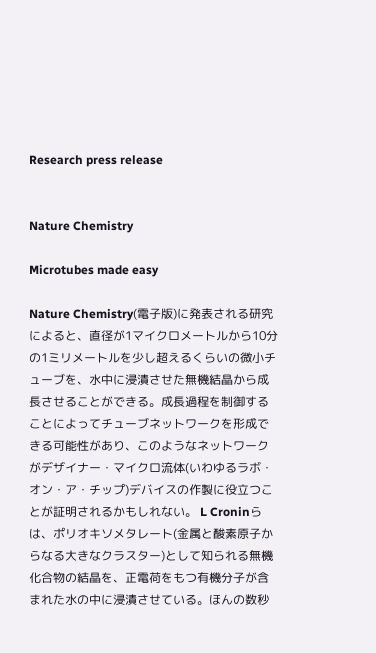Research press release


Nature Chemistry

Microtubes made easy

Nature Chemistry(電子版)に発表される研究によると、直径が1マイクロメートルから10分の1ミリメートルを少し超えるくらいの微小チューブを、水中に浸漬させた無機結晶から成長させることができる。成長過程を制御することによってチューブネットワークを形成できる可能性があり、このようなネットワークがデザイナー・マイクロ流体(いわゆるラボ・オン・ア・チップ)デバイスの作製に役立つことが証明されるかもしれない。 L Croninらは、ポリオキソメタレート(金属と酸素原子からなる大きなクラスター)として知られる無機化合物の結晶を、正電荷をもつ有機分子が含まれた水の中に浸漬させている。ほんの数秒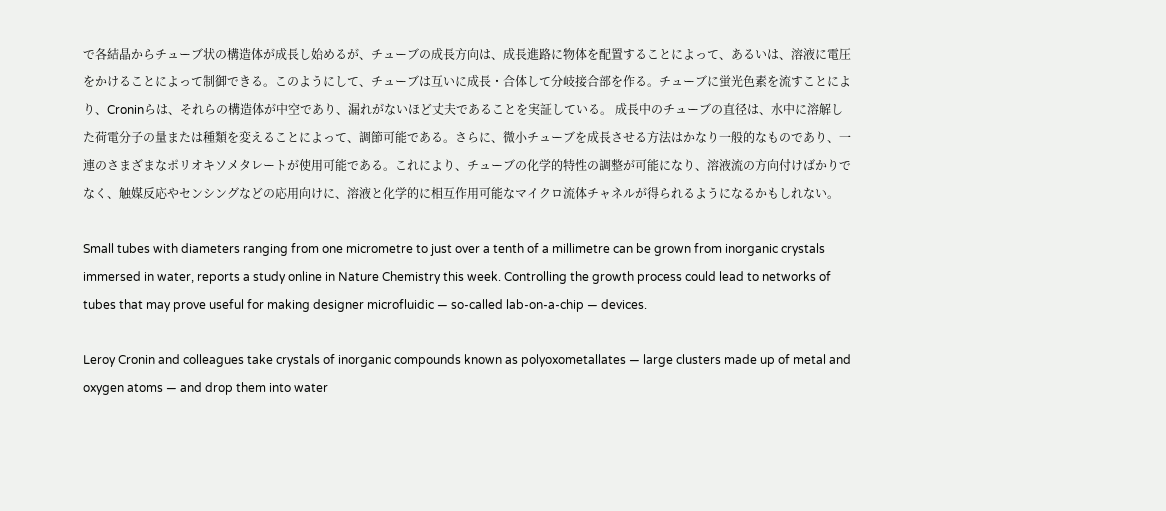で各結晶からチューブ状の構造体が成長し始めるが、チューブの成長方向は、成長進路に物体を配置することによって、あるいは、溶液に電圧をかけることによって制御できる。このようにして、チューブは互いに成長・合体して分岐接合部を作る。チューブに蛍光色素を流すことにより、Croninらは、それらの構造体が中空であり、漏れがないほど丈夫であることを実証している。 成長中のチューブの直径は、水中に溶解した荷電分子の量または種類を変えることによって、調節可能である。さらに、微小チューブを成長させる方法はかなり一般的なものであり、一連のさまざまなポリオキソメタレートが使用可能である。これにより、チューブの化学的特性の調整が可能になり、溶液流の方向付けばかりでなく、触媒反応やセンシングなどの応用向けに、溶液と化学的に相互作用可能なマイクロ流体チャネルが得られるようになるかもしれない。

Small tubes with diameters ranging from one micrometre to just over a tenth of a millimetre can be grown from inorganic crystals immersed in water, reports a study online in Nature Chemistry this week. Controlling the growth process could lead to networks of tubes that may prove useful for making designer microfluidic ― so-called lab-on-a-chip ― devices.

Leroy Cronin and colleagues take crystals of inorganic compounds known as polyoxometallates ― large clusters made up of metal and oxygen atoms ― and drop them into water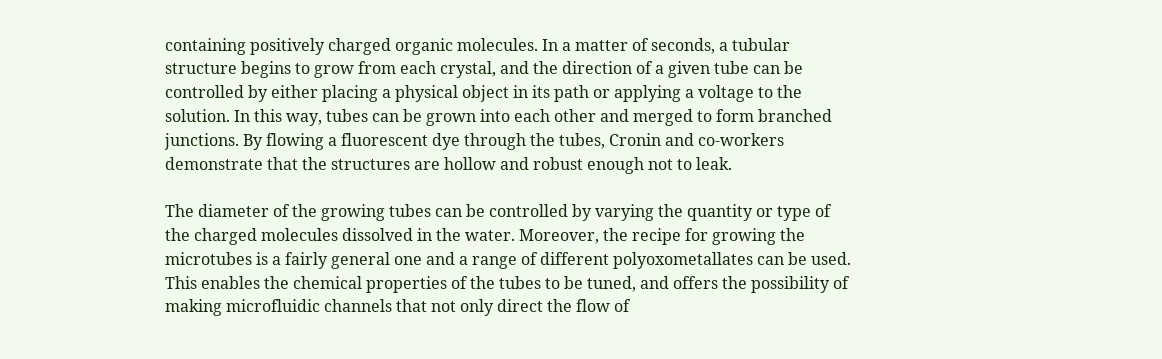containing positively charged organic molecules. In a matter of seconds, a tubular structure begins to grow from each crystal, and the direction of a given tube can be controlled by either placing a physical object in its path or applying a voltage to the solution. In this way, tubes can be grown into each other and merged to form branched junctions. By flowing a fluorescent dye through the tubes, Cronin and co-workers demonstrate that the structures are hollow and robust enough not to leak.

The diameter of the growing tubes can be controlled by varying the quantity or type of the charged molecules dissolved in the water. Moreover, the recipe for growing the microtubes is a fairly general one and a range of different polyoxometallates can be used. This enables the chemical properties of the tubes to be tuned, and offers the possibility of making microfluidic channels that not only direct the flow of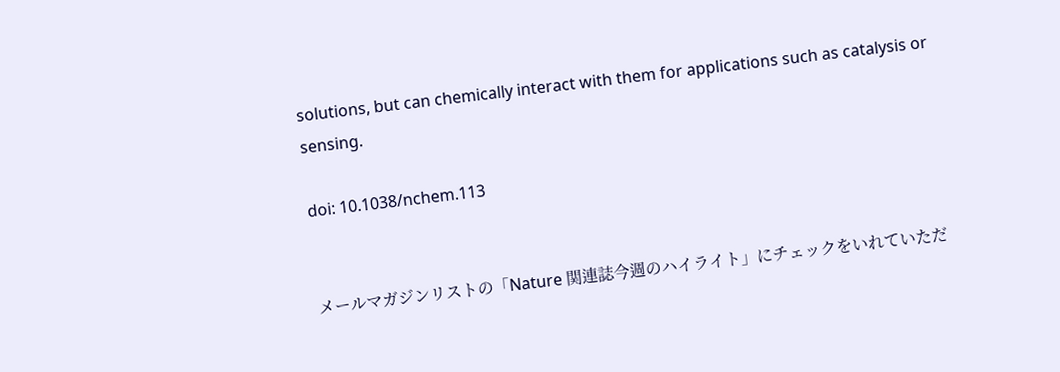solutions, but can chemically interact with them for applications such as catalysis or sensing.

doi: 10.1038/nchem.113


メールマガジンリストの「Nature 関連誌今週のハイライト」にチェックをいれていただ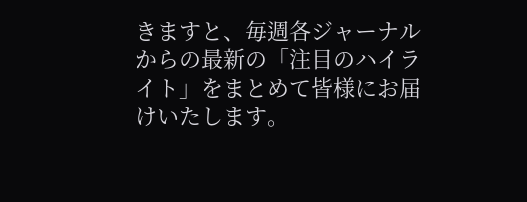きますと、毎週各ジャーナルからの最新の「注目のハイライト」をまとめて皆様にお届けいたします。